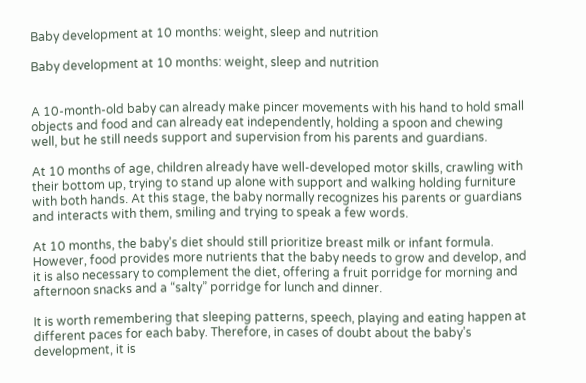Baby development at 10 months: weight, sleep and nutrition

Baby development at 10 months: weight, sleep and nutrition


A 10-month-old baby can already make pincer movements with his hand to hold small objects and food and can already eat independently, holding a spoon and chewing well, but he still needs support and supervision from his parents and guardians.

At 10 months of age, children already have well-developed motor skills, crawling with their bottom up, trying to stand up alone with support and walking holding furniture with both hands. At this stage, the baby normally recognizes his parents or guardians and interacts with them, smiling and trying to speak a few words.

At 10 months, the baby’s diet should still prioritize breast milk or infant formula. However, food provides more nutrients that the baby needs to grow and develop, and it is also necessary to complement the diet, offering a fruit porridge for morning and afternoon snacks and a “salty” porridge for lunch and dinner.

It is worth remembering that sleeping patterns, speech, playing and eating happen at different paces for each baby. Therefore, in cases of doubt about the baby’s development, it is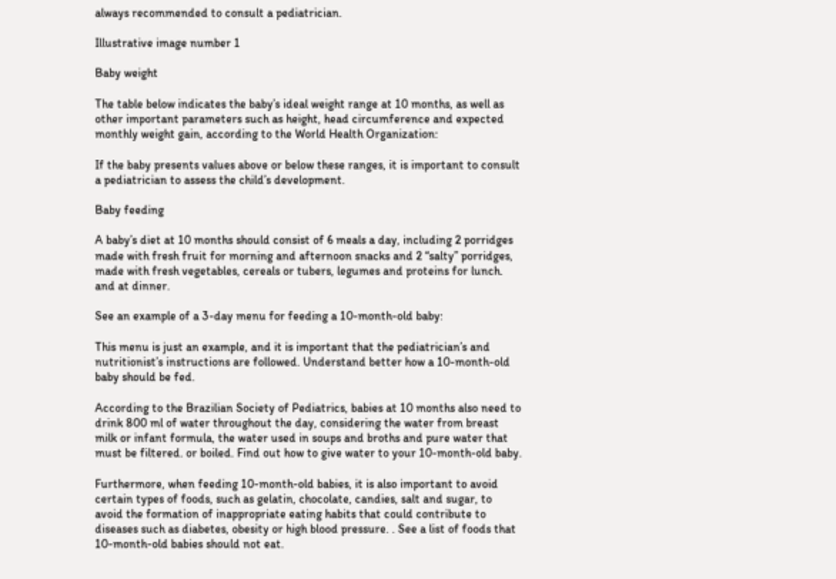always recommended to consult a pediatrician.

Illustrative image number 1

Baby weight

The table below indicates the baby’s ideal weight range at 10 months, as well as other important parameters such as height, head circumference and expected monthly weight gain, according to the World Health Organization:

If the baby presents values above or below these ranges, it is important to consult a pediatrician to assess the child’s development.

Baby feeding

A baby’s diet at 10 months should consist of 6 meals a day, including 2 porridges made with fresh fruit for morning and afternoon snacks and 2 “salty” porridges, made with fresh vegetables, cereals or tubers, legumes and proteins for lunch. and at dinner.

See an example of a 3-day menu for feeding a 10-month-old baby:

This menu is just an example, and it is important that the pediatrician’s and nutritionist’s instructions are followed. Understand better how a 10-month-old baby should be fed.

According to the Brazilian Society of Pediatrics, babies at 10 months also need to drink 800 ml of water throughout the day, considering the water from breast milk or infant formula, the water used in soups and broths and pure water that must be filtered. or boiled. Find out how to give water to your 10-month-old baby.

Furthermore, when feeding 10-month-old babies, it is also important to avoid certain types of foods, such as gelatin, chocolate, candies, salt and sugar, to avoid the formation of inappropriate eating habits that could contribute to diseases such as diabetes, obesity or high blood pressure. . See a list of foods that 10-month-old babies should not eat.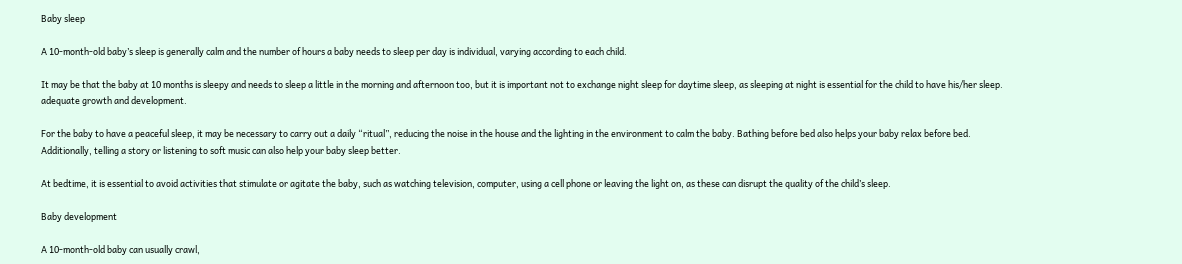Baby sleep

A 10-month-old baby’s sleep is generally calm and the number of hours a baby needs to sleep per day is individual, varying according to each child.

It may be that the baby at 10 months is sleepy and needs to sleep a little in the morning and afternoon too, but it is important not to exchange night sleep for daytime sleep, as sleeping at night is essential for the child to have his/her sleep. adequate growth and development.

For the baby to have a peaceful sleep, it may be necessary to carry out a daily “ritual”, reducing the noise in the house and the lighting in the environment to calm the baby. Bathing before bed also helps your baby relax before bed. Additionally, telling a story or listening to soft music can also help your baby sleep better.

At bedtime, it is essential to avoid activities that stimulate or agitate the baby, such as watching television, computer, using a cell phone or leaving the light on, as these can disrupt the quality of the child’s sleep.

Baby development

A 10-month-old baby can usually crawl,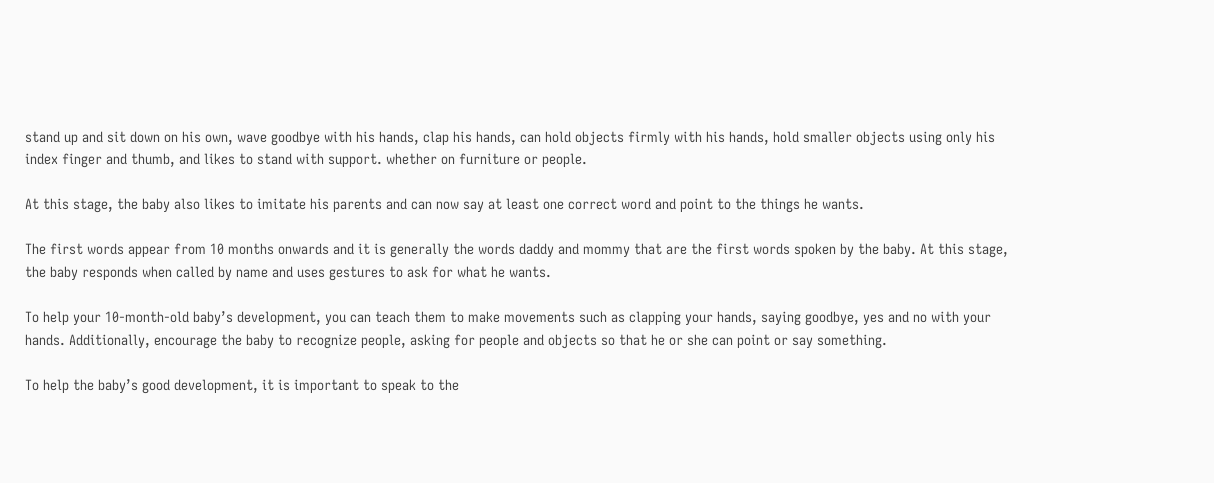stand up and sit down on his own, wave goodbye with his hands, clap his hands, can hold objects firmly with his hands, hold smaller objects using only his index finger and thumb, and likes to stand with support. whether on furniture or people.

At this stage, the baby also likes to imitate his parents and can now say at least one correct word and point to the things he wants.

The first words appear from 10 months onwards and it is generally the words daddy and mommy that are the first words spoken by the baby. At this stage, the baby responds when called by name and uses gestures to ask for what he wants.

To help your 10-month-old baby’s development, you can teach them to make movements such as clapping your hands, saying goodbye, yes and no with your hands. Additionally, encourage the baby to recognize people, asking for people and objects so that he or she can point or say something.

To help the baby’s good development, it is important to speak to the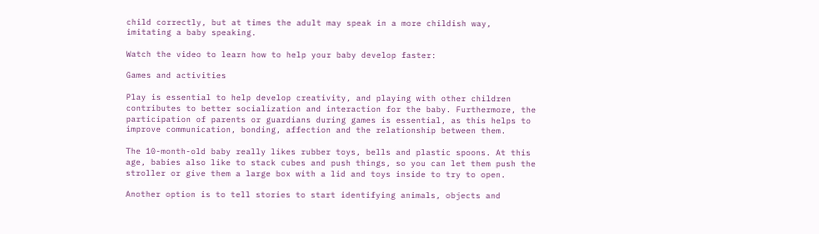child correctly, but at times the adult may speak in a more childish way, imitating a baby speaking.

Watch the video to learn how to help your baby develop faster:

Games and activities

Play is essential to help develop creativity, and playing with other children contributes to better socialization and interaction for the baby. Furthermore, the participation of parents or guardians during games is essential, as this helps to improve communication, bonding, affection and the relationship between them.

The 10-month-old baby really likes rubber toys, bells and plastic spoons. At this age, babies also like to stack cubes and push things, so you can let them push the stroller or give them a large box with a lid and toys inside to try to open.

Another option is to tell stories to start identifying animals, objects and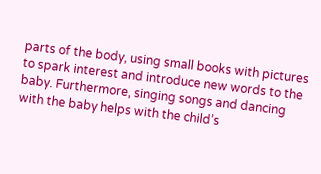parts of the body, using small books with pictures to spark interest and introduce new words to the baby. Furthermore, singing songs and dancing with the baby helps with the child’s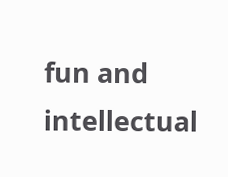fun and intellectual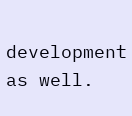development as well.